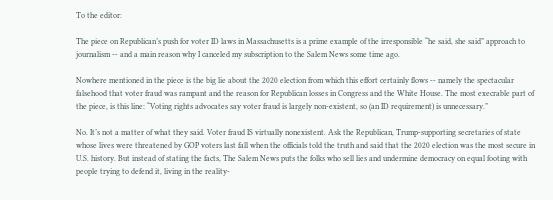To the editor:

The piece on Republican’s push for voter ID laws in Massachusetts is a prime example of the irresponsible “he said, she said” approach to journalism -- and a main reason why I canceled my subscription to the Salem News some time ago.

Nowhere mentioned in the piece is the big lie about the 2020 election from which this effort certainly flows -- namely the spectacular falsehood that voter fraud was rampant and the reason for Republican losses in Congress and the White House. The most execrable part of the piece, is this line: “Voting rights advocates say voter fraud is largely non-existent, so (an ID requirement) is unnecessary.”

No. It’s not a matter of what they said. Voter fraud IS virtually nonexistent. Ask the Republican, Trump-supporting secretaries of state whose lives were threatened by GOP voters last fall when the officials told the truth and said that the 2020 election was the most secure in U.S. history. But instead of stating the facts, The Salem News puts the folks who sell lies and undermine democracy on equal footing with people trying to defend it, living in the reality-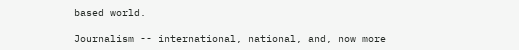based world.

Journalism -- international, national, and, now more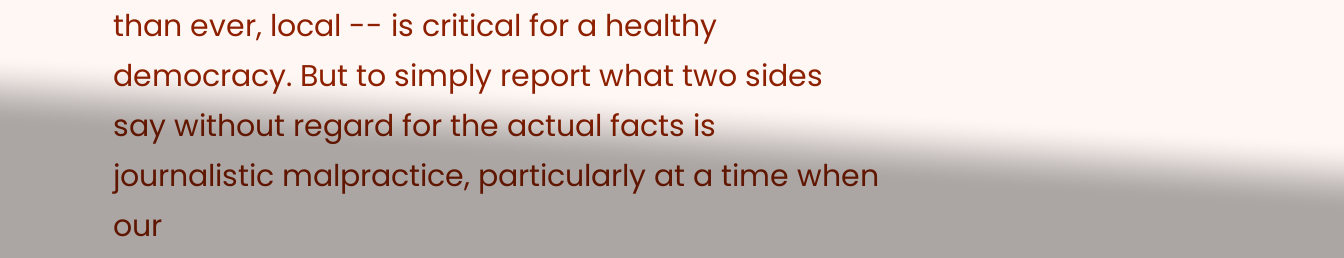than ever, local -- is critical for a healthy democracy. But to simply report what two sides say without regard for the actual facts is journalistic malpractice, particularly at a time when our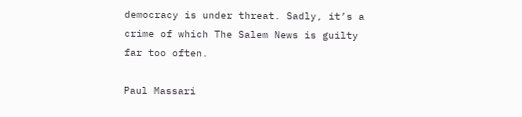democracy is under threat. Sadly, it’s a crime of which The Salem News is guilty far too often.

Paul Massari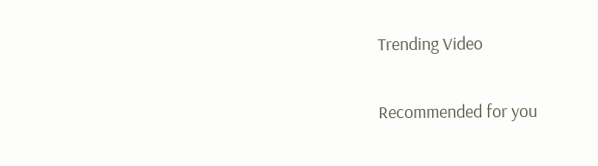Trending Video

Recommended for you